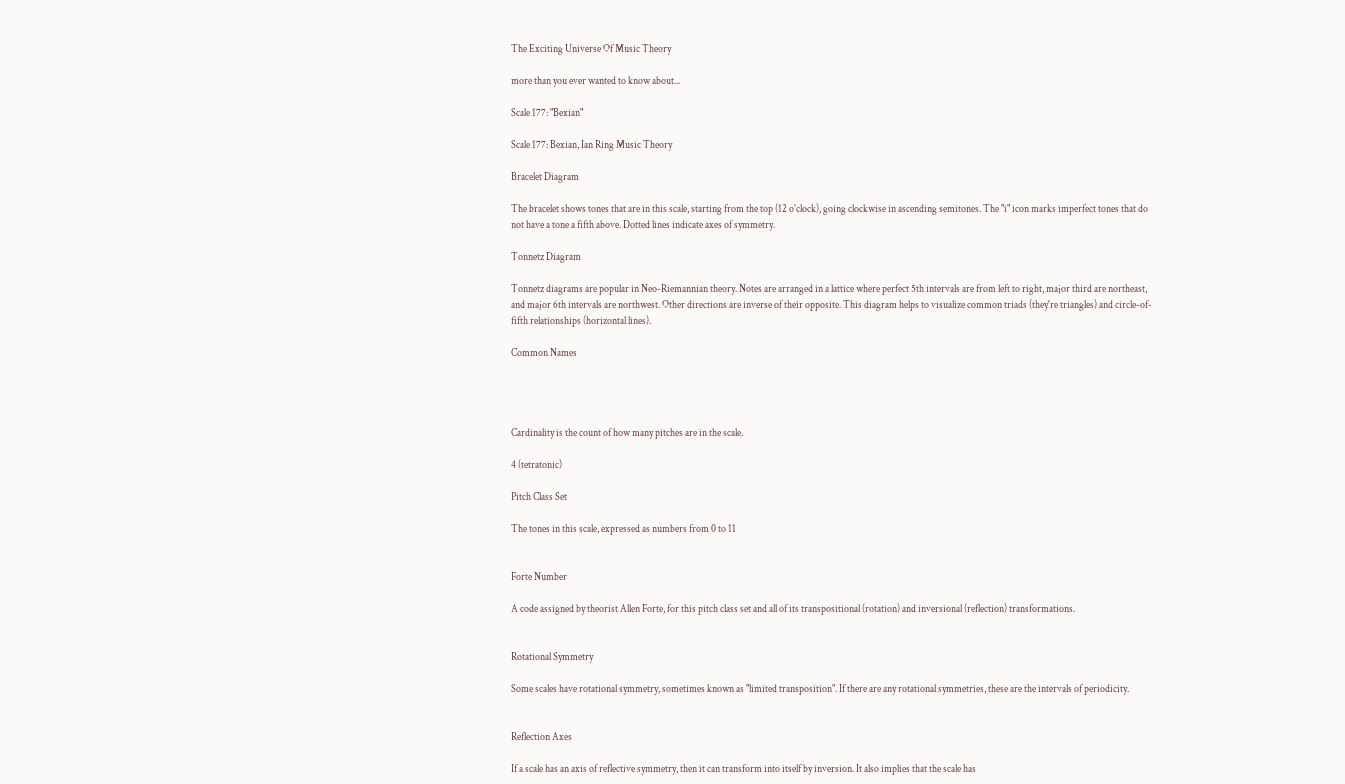The Exciting Universe Of Music Theory

more than you ever wanted to know about...

Scale 177: "Bexian"

Scale 177: Bexian, Ian Ring Music Theory

Bracelet Diagram

The bracelet shows tones that are in this scale, starting from the top (12 o'clock), going clockwise in ascending semitones. The "i" icon marks imperfect tones that do not have a tone a fifth above. Dotted lines indicate axes of symmetry.

Tonnetz Diagram

Tonnetz diagrams are popular in Neo-Riemannian theory. Notes are arranged in a lattice where perfect 5th intervals are from left to right, major third are northeast, and major 6th intervals are northwest. Other directions are inverse of their opposite. This diagram helps to visualize common triads (they're triangles) and circle-of-fifth relationships (horizontal lines).

Common Names




Cardinality is the count of how many pitches are in the scale.

4 (tetratonic)

Pitch Class Set

The tones in this scale, expressed as numbers from 0 to 11


Forte Number

A code assigned by theorist Allen Forte, for this pitch class set and all of its transpositional (rotation) and inversional (reflection) transformations.


Rotational Symmetry

Some scales have rotational symmetry, sometimes known as "limited transposition". If there are any rotational symmetries, these are the intervals of periodicity.


Reflection Axes

If a scale has an axis of reflective symmetry, then it can transform into itself by inversion. It also implies that the scale has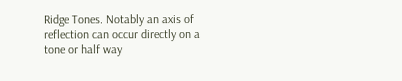Ridge Tones. Notably an axis of reflection can occur directly on a tone or half way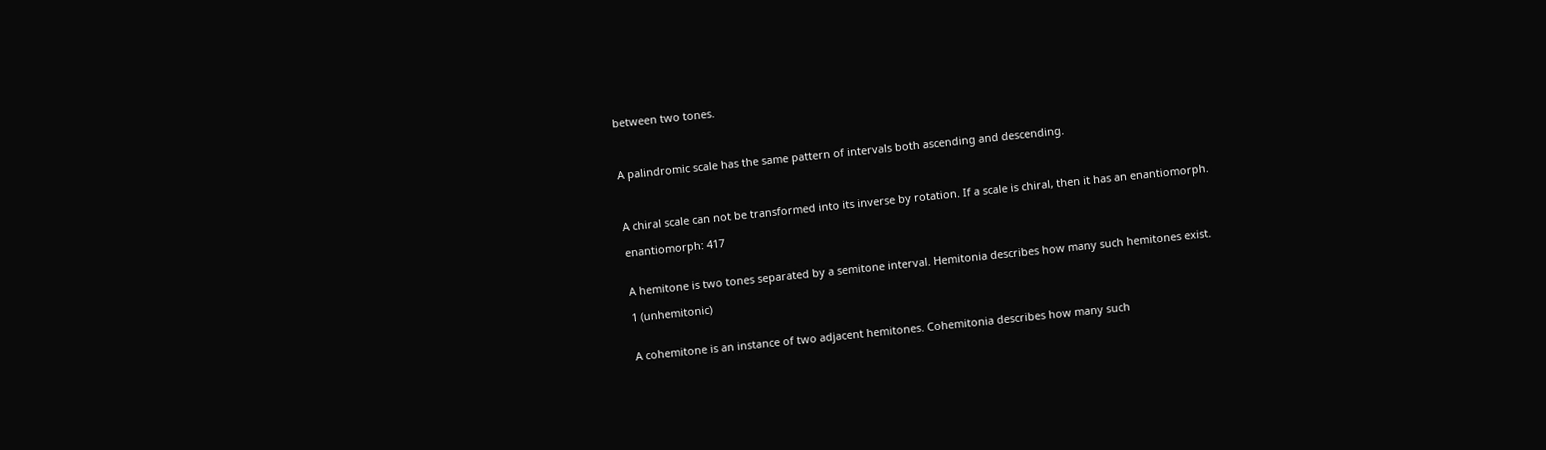between two tones.



A palindromic scale has the same pattern of intervals both ascending and descending.



A chiral scale can not be transformed into its inverse by rotation. If a scale is chiral, then it has an enantiomorph.

enantiomorph: 417


A hemitone is two tones separated by a semitone interval. Hemitonia describes how many such hemitones exist.

1 (unhemitonic)


A cohemitone is an instance of two adjacent hemitones. Cohemitonia describes how many such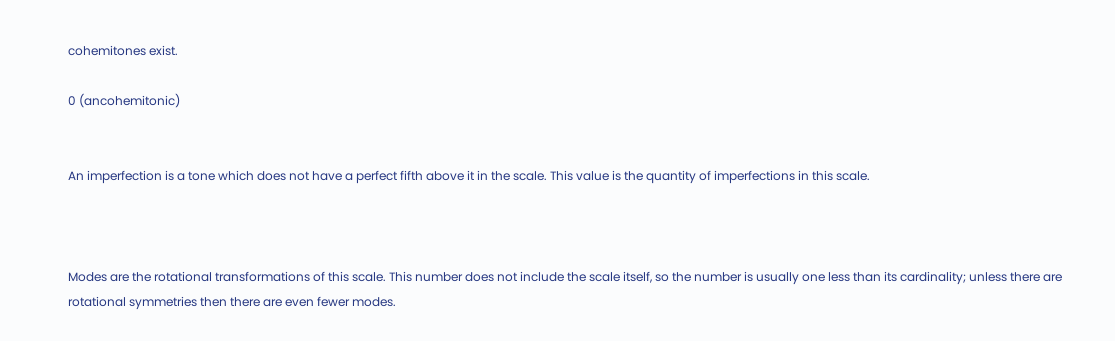cohemitones exist.

0 (ancohemitonic)


An imperfection is a tone which does not have a perfect fifth above it in the scale. This value is the quantity of imperfections in this scale.



Modes are the rotational transformations of this scale. This number does not include the scale itself, so the number is usually one less than its cardinality; unless there are rotational symmetries then there are even fewer modes.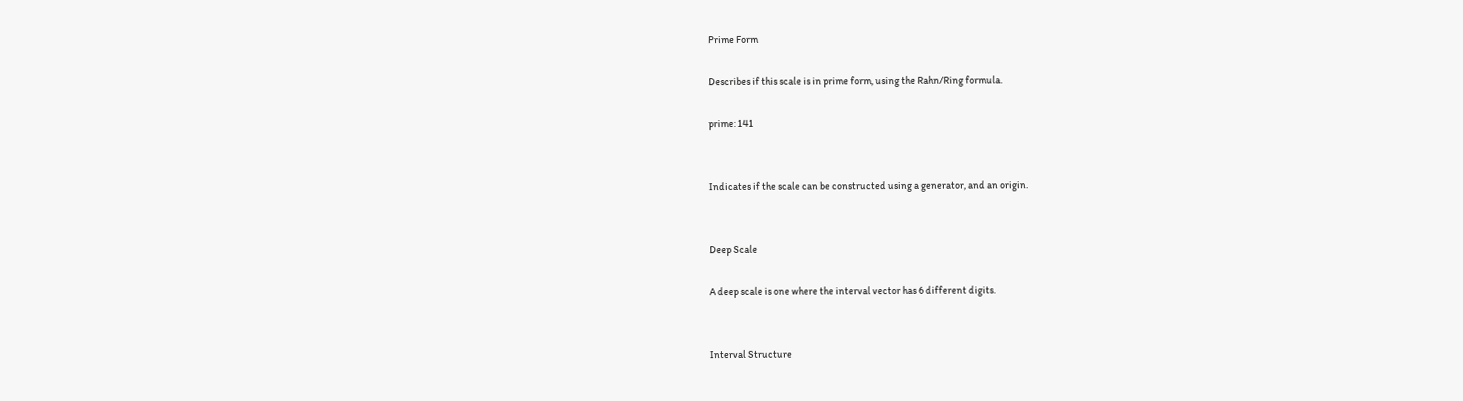Prime Form

Describes if this scale is in prime form, using the Rahn/Ring formula.

prime: 141


Indicates if the scale can be constructed using a generator, and an origin.


Deep Scale

A deep scale is one where the interval vector has 6 different digits.


Interval Structure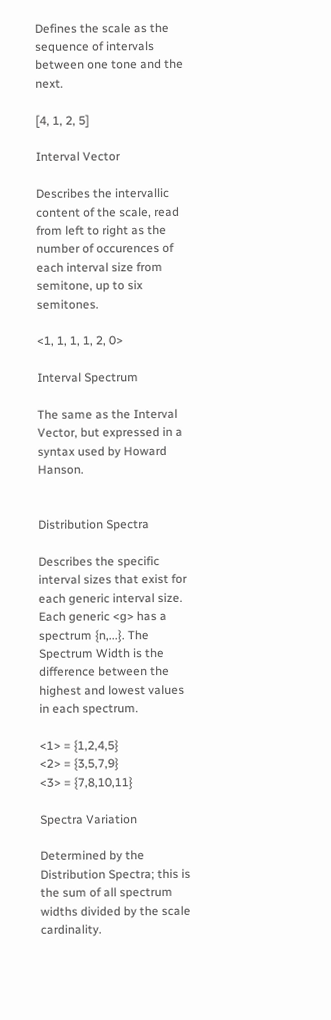Defines the scale as the sequence of intervals between one tone and the next.

[4, 1, 2, 5]

Interval Vector

Describes the intervallic content of the scale, read from left to right as the number of occurences of each interval size from semitone, up to six semitones.

<1, 1, 1, 1, 2, 0>

Interval Spectrum

The same as the Interval Vector, but expressed in a syntax used by Howard Hanson.


Distribution Spectra

Describes the specific interval sizes that exist for each generic interval size. Each generic <g> has a spectrum {n,...}. The Spectrum Width is the difference between the highest and lowest values in each spectrum.

<1> = {1,2,4,5}
<2> = {3,5,7,9}
<3> = {7,8,10,11}

Spectra Variation

Determined by the Distribution Spectra; this is the sum of all spectrum widths divided by the scale cardinality.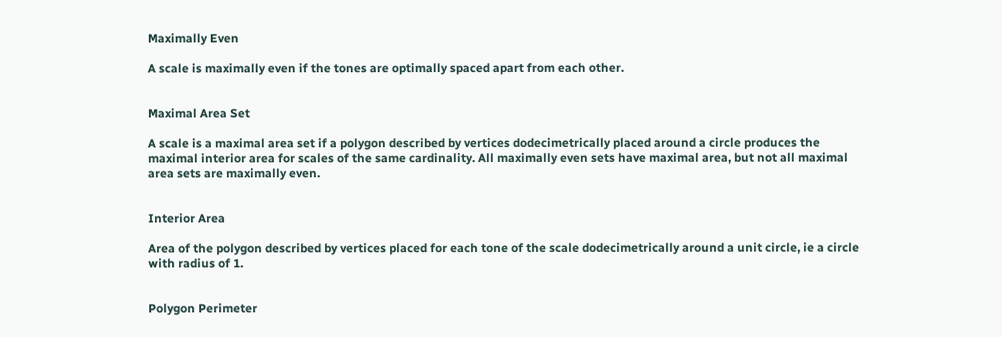Maximally Even

A scale is maximally even if the tones are optimally spaced apart from each other.


Maximal Area Set

A scale is a maximal area set if a polygon described by vertices dodecimetrically placed around a circle produces the maximal interior area for scales of the same cardinality. All maximally even sets have maximal area, but not all maximal area sets are maximally even.


Interior Area

Area of the polygon described by vertices placed for each tone of the scale dodecimetrically around a unit circle, ie a circle with radius of 1.


Polygon Perimeter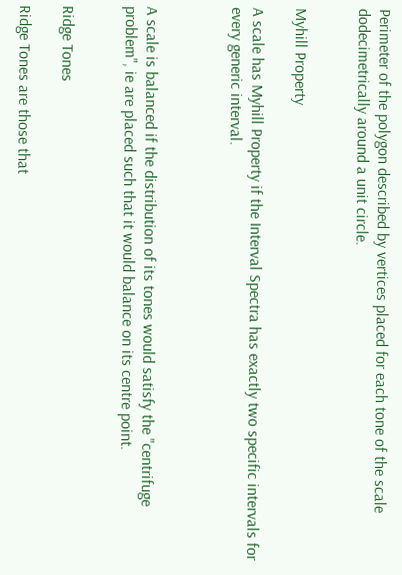Perimeter of the polygon described by vertices placed for each tone of the scale dodecimetrically around a unit circle.


Myhill Property

A scale has Myhill Property if the Interval Spectra has exactly two specific intervals for every generic interval.



A scale is balanced if the distribution of its tones would satisfy the "centrifuge problem", ie are placed such that it would balance on its centre point.


Ridge Tones

Ridge Tones are those that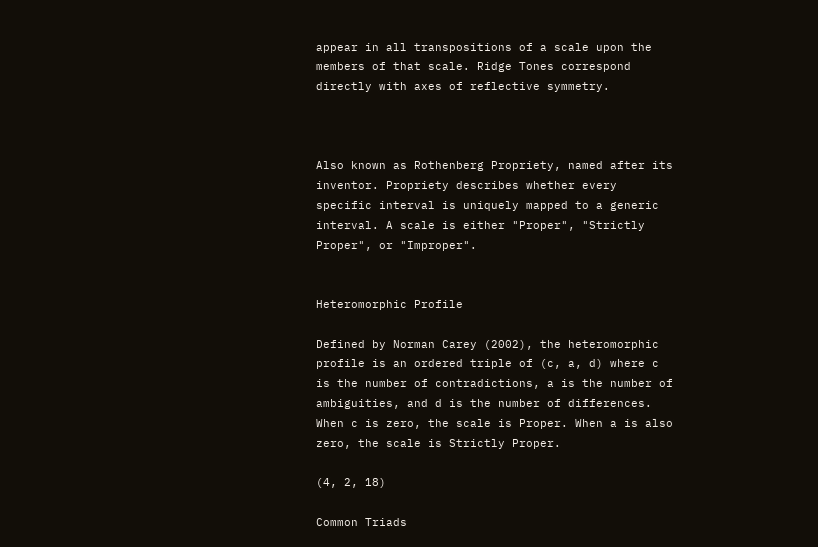appear in all transpositions of a scale upon the members of that scale. Ridge Tones correspond directly with axes of reflective symmetry.



Also known as Rothenberg Propriety, named after its inventor. Propriety describes whether every specific interval is uniquely mapped to a generic interval. A scale is either "Proper", "Strictly Proper", or "Improper".


Heteromorphic Profile

Defined by Norman Carey (2002), the heteromorphic profile is an ordered triple of (c, a, d) where c is the number of contradictions, a is the number of ambiguities, and d is the number of differences. When c is zero, the scale is Proper. When a is also zero, the scale is Strictly Proper.

(4, 2, 18)

Common Triads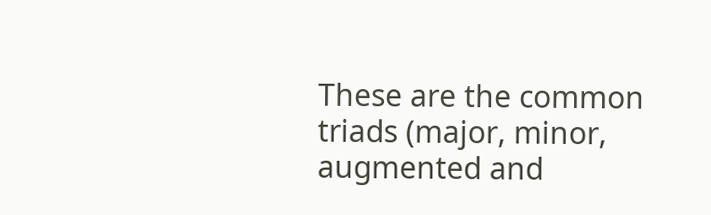These are the common triads (major, minor, augmented and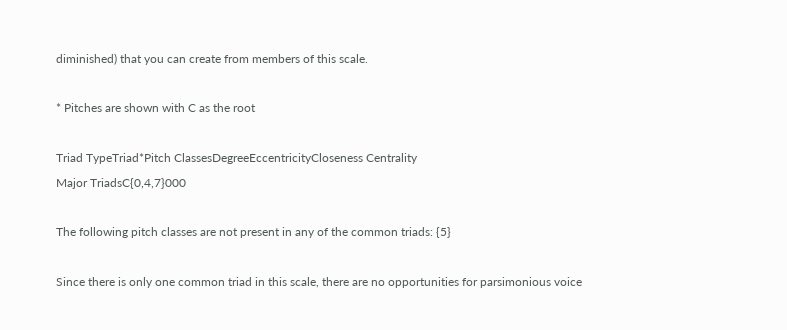diminished) that you can create from members of this scale.

* Pitches are shown with C as the root

Triad TypeTriad*Pitch ClassesDegreeEccentricityCloseness Centrality
Major TriadsC{0,4,7}000

The following pitch classes are not present in any of the common triads: {5}

Since there is only one common triad in this scale, there are no opportunities for parsimonious voice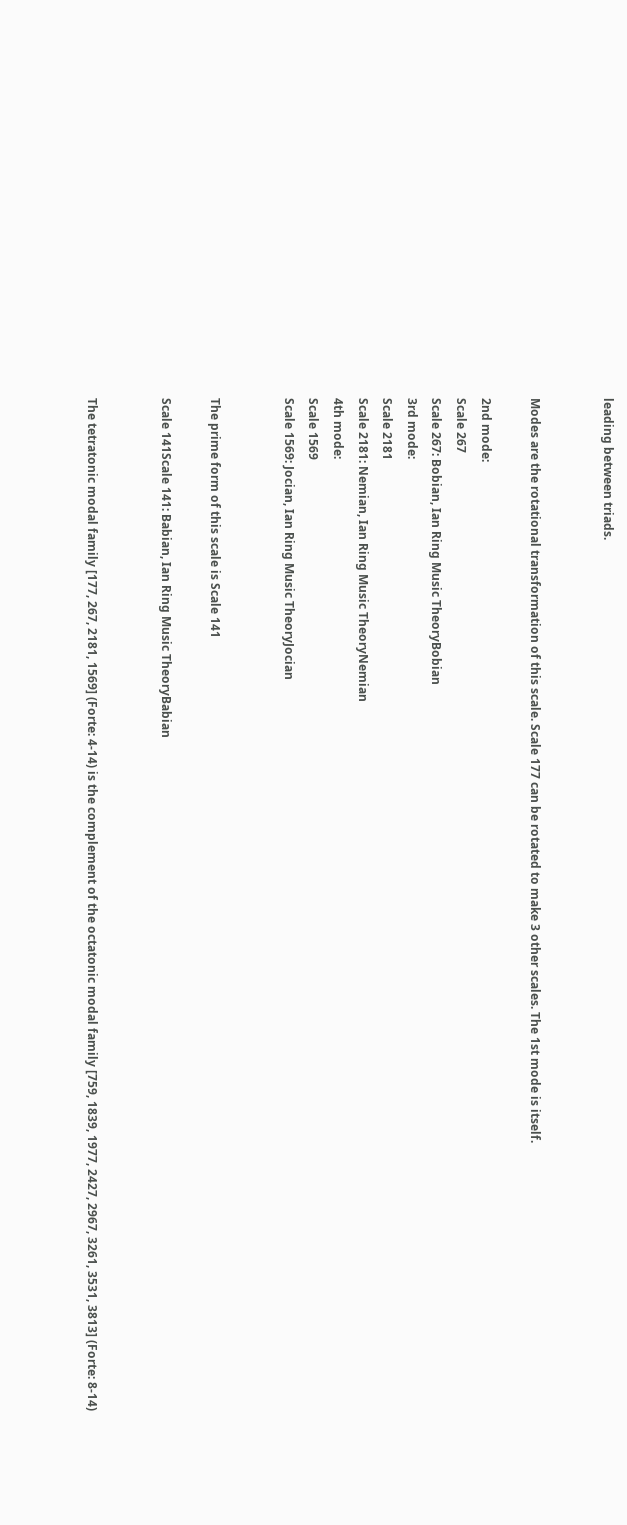leading between triads.


Modes are the rotational transformation of this scale. Scale 177 can be rotated to make 3 other scales. The 1st mode is itself.

2nd mode:
Scale 267
Scale 267: Bobian, Ian Ring Music TheoryBobian
3rd mode:
Scale 2181
Scale 2181: Nemian, Ian Ring Music TheoryNemian
4th mode:
Scale 1569
Scale 1569: Jocian, Ian Ring Music TheoryJocian


The prime form of this scale is Scale 141

Scale 141Scale 141: Babian, Ian Ring Music TheoryBabian


The tetratonic modal family [177, 267, 2181, 1569] (Forte: 4-14) is the complement of the octatonic modal family [759, 1839, 1977, 2427, 2967, 3261, 3531, 3813] (Forte: 8-14)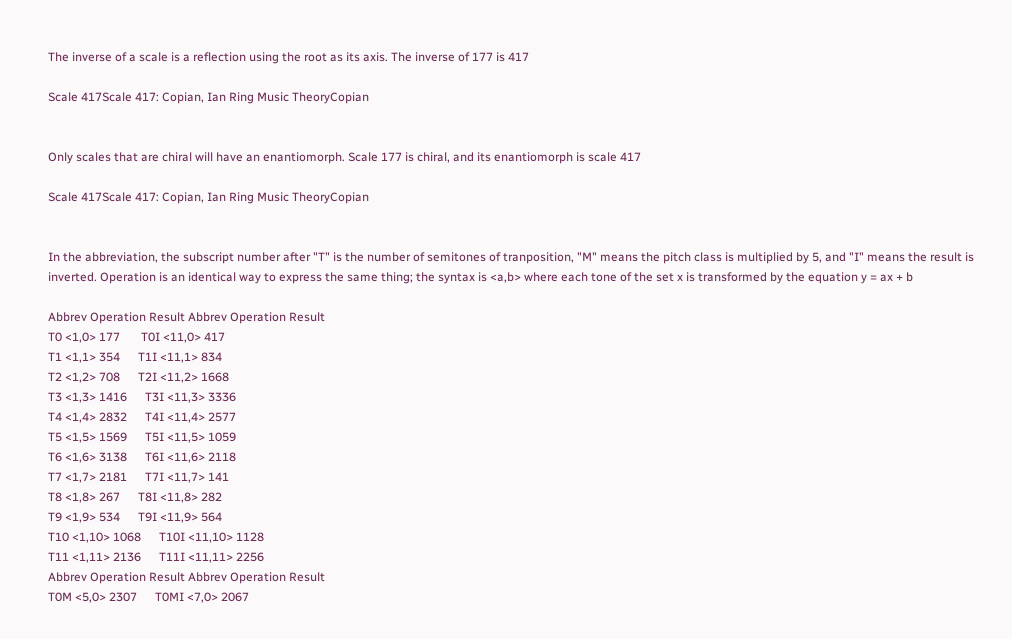The inverse of a scale is a reflection using the root as its axis. The inverse of 177 is 417

Scale 417Scale 417: Copian, Ian Ring Music TheoryCopian


Only scales that are chiral will have an enantiomorph. Scale 177 is chiral, and its enantiomorph is scale 417

Scale 417Scale 417: Copian, Ian Ring Music TheoryCopian


In the abbreviation, the subscript number after "T" is the number of semitones of tranposition, "M" means the pitch class is multiplied by 5, and "I" means the result is inverted. Operation is an identical way to express the same thing; the syntax is <a,b> where each tone of the set x is transformed by the equation y = ax + b

Abbrev Operation Result Abbrev Operation Result
T0 <1,0> 177       T0I <11,0> 417
T1 <1,1> 354      T1I <11,1> 834
T2 <1,2> 708      T2I <11,2> 1668
T3 <1,3> 1416      T3I <11,3> 3336
T4 <1,4> 2832      T4I <11,4> 2577
T5 <1,5> 1569      T5I <11,5> 1059
T6 <1,6> 3138      T6I <11,6> 2118
T7 <1,7> 2181      T7I <11,7> 141
T8 <1,8> 267      T8I <11,8> 282
T9 <1,9> 534      T9I <11,9> 564
T10 <1,10> 1068      T10I <11,10> 1128
T11 <1,11> 2136      T11I <11,11> 2256
Abbrev Operation Result Abbrev Operation Result
T0M <5,0> 2307      T0MI <7,0> 2067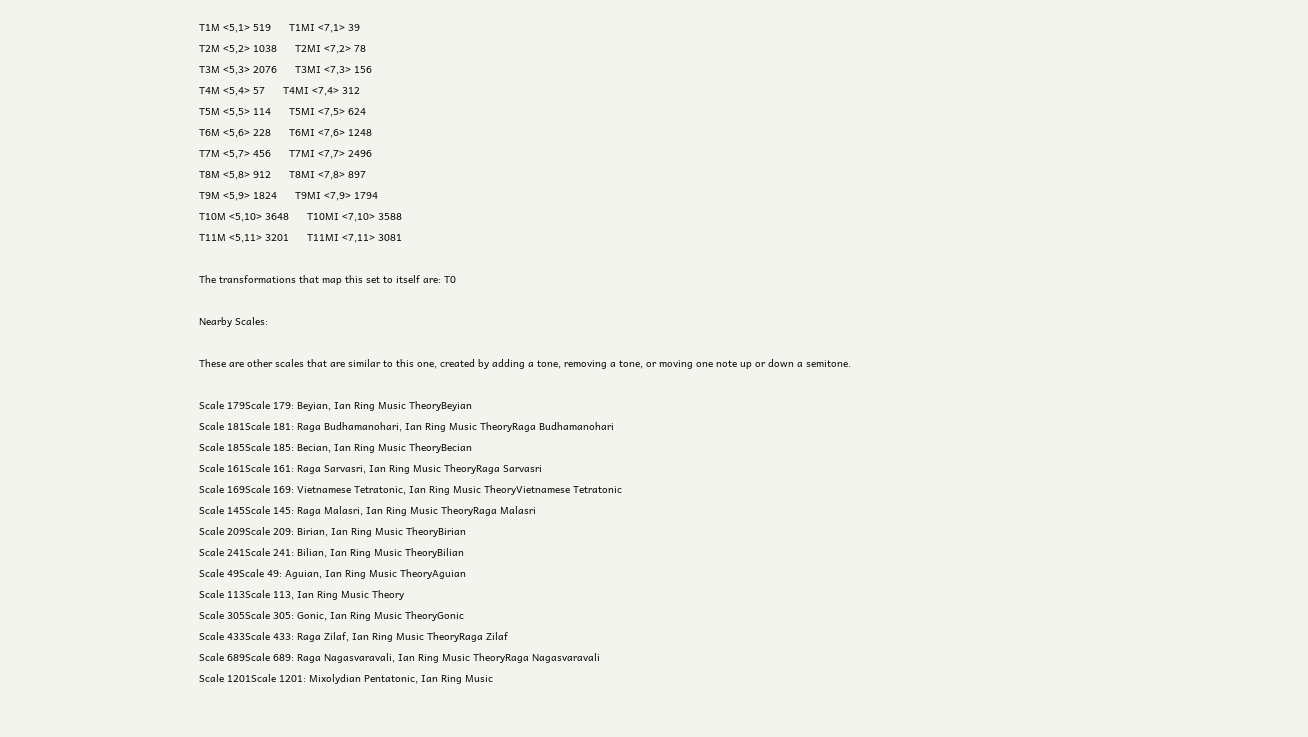T1M <5,1> 519      T1MI <7,1> 39
T2M <5,2> 1038      T2MI <7,2> 78
T3M <5,3> 2076      T3MI <7,3> 156
T4M <5,4> 57      T4MI <7,4> 312
T5M <5,5> 114      T5MI <7,5> 624
T6M <5,6> 228      T6MI <7,6> 1248
T7M <5,7> 456      T7MI <7,7> 2496
T8M <5,8> 912      T8MI <7,8> 897
T9M <5,9> 1824      T9MI <7,9> 1794
T10M <5,10> 3648      T10MI <7,10> 3588
T11M <5,11> 3201      T11MI <7,11> 3081

The transformations that map this set to itself are: T0

Nearby Scales:

These are other scales that are similar to this one, created by adding a tone, removing a tone, or moving one note up or down a semitone.

Scale 179Scale 179: Beyian, Ian Ring Music TheoryBeyian
Scale 181Scale 181: Raga Budhamanohari, Ian Ring Music TheoryRaga Budhamanohari
Scale 185Scale 185: Becian, Ian Ring Music TheoryBecian
Scale 161Scale 161: Raga Sarvasri, Ian Ring Music TheoryRaga Sarvasri
Scale 169Scale 169: Vietnamese Tetratonic, Ian Ring Music TheoryVietnamese Tetratonic
Scale 145Scale 145: Raga Malasri, Ian Ring Music TheoryRaga Malasri
Scale 209Scale 209: Birian, Ian Ring Music TheoryBirian
Scale 241Scale 241: Bilian, Ian Ring Music TheoryBilian
Scale 49Scale 49: Aguian, Ian Ring Music TheoryAguian
Scale 113Scale 113, Ian Ring Music Theory
Scale 305Scale 305: Gonic, Ian Ring Music TheoryGonic
Scale 433Scale 433: Raga Zilaf, Ian Ring Music TheoryRaga Zilaf
Scale 689Scale 689: Raga Nagasvaravali, Ian Ring Music TheoryRaga Nagasvaravali
Scale 1201Scale 1201: Mixolydian Pentatonic, Ian Ring Music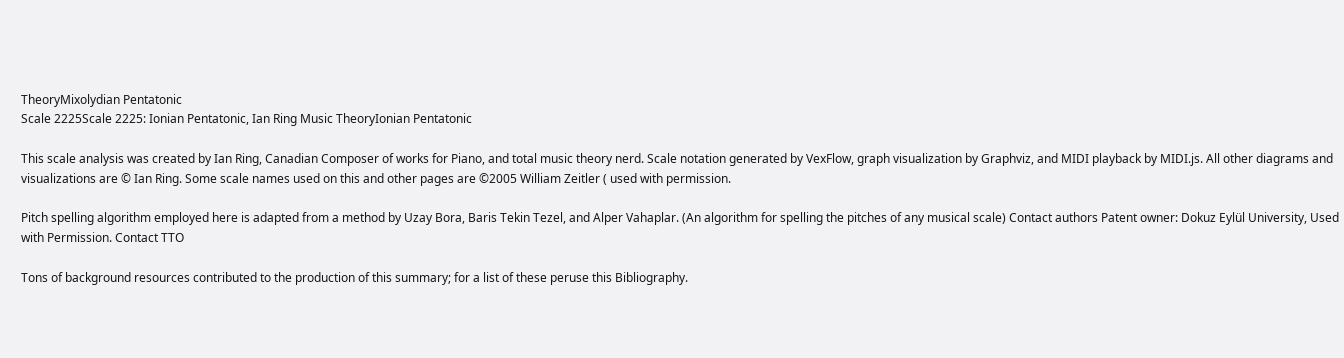TheoryMixolydian Pentatonic
Scale 2225Scale 2225: Ionian Pentatonic, Ian Ring Music TheoryIonian Pentatonic

This scale analysis was created by Ian Ring, Canadian Composer of works for Piano, and total music theory nerd. Scale notation generated by VexFlow, graph visualization by Graphviz, and MIDI playback by MIDI.js. All other diagrams and visualizations are © Ian Ring. Some scale names used on this and other pages are ©2005 William Zeitler ( used with permission.

Pitch spelling algorithm employed here is adapted from a method by Uzay Bora, Baris Tekin Tezel, and Alper Vahaplar. (An algorithm for spelling the pitches of any musical scale) Contact authors Patent owner: Dokuz Eylül University, Used with Permission. Contact TTO

Tons of background resources contributed to the production of this summary; for a list of these peruse this Bibliography.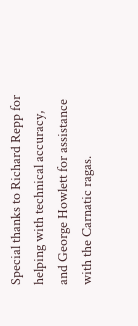Special thanks to Richard Repp for helping with technical accuracy, and George Howlett for assistance with the Carnatic ragas.